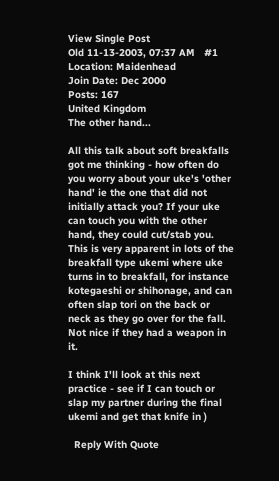View Single Post
Old 11-13-2003, 07:37 AM   #1
Location: Maidenhead
Join Date: Dec 2000
Posts: 167
United Kingdom
The other hand...

All this talk about soft breakfalls got me thinking - how often do you worry about your uke's 'other hand' ie the one that did not initially attack you? If your uke can touch you with the other hand, they could cut/stab you. This is very apparent in lots of the breakfall type ukemi where uke turns in to breakfall, for instance kotegaeshi or shihonage, and can often slap tori on the back or neck as they go over for the fall. Not nice if they had a weapon in it.

I think I'll look at this next practice - see if I can touch or slap my partner during the final ukemi and get that knife in )

  Reply With Quote